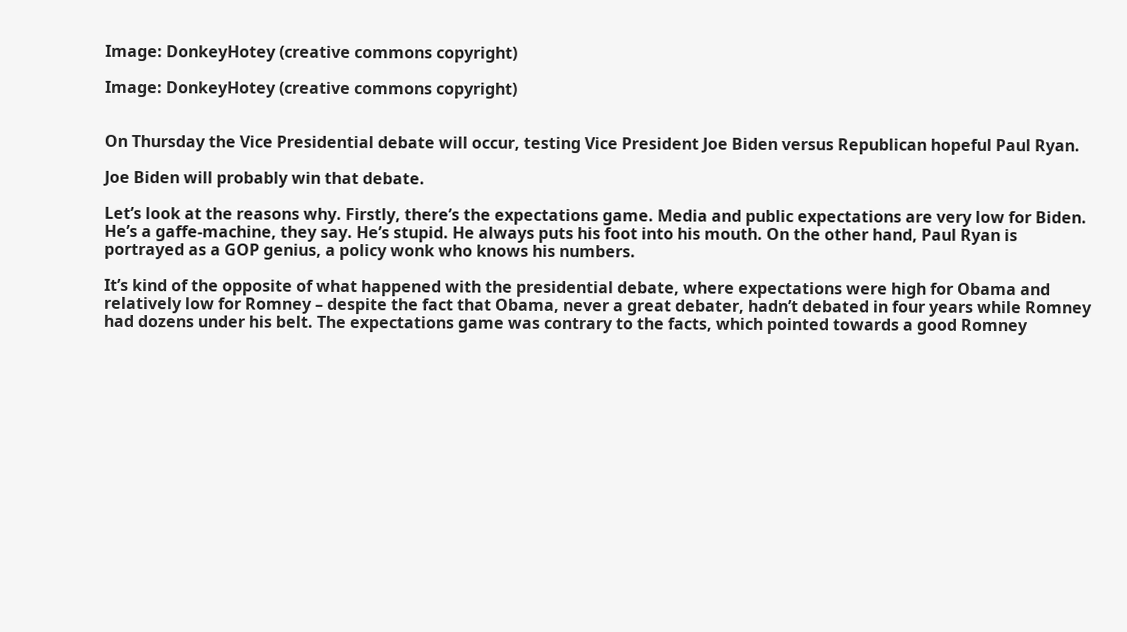Image: DonkeyHotey (creative commons copyright)

Image: DonkeyHotey (creative commons copyright)


On Thursday the Vice Presidential debate will occur, testing Vice President Joe Biden versus Republican hopeful Paul Ryan.

Joe Biden will probably win that debate.

Let’s look at the reasons why. Firstly, there’s the expectations game. Media and public expectations are very low for Biden. He’s a gaffe-machine, they say. He’s stupid. He always puts his foot into his mouth. On the other hand, Paul Ryan is portrayed as a GOP genius, a policy wonk who knows his numbers.

It’s kind of the opposite of what happened with the presidential debate, where expectations were high for Obama and relatively low for Romney – despite the fact that Obama, never a great debater, hadn’t debated in four years while Romney had dozens under his belt. The expectations game was contrary to the facts, which pointed towards a good Romney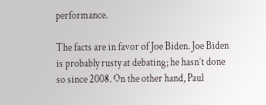performance.

The facts are in favor of Joe Biden. Joe Biden is probably rusty at debating; he hasn’t done so since 2008. On the other hand, Paul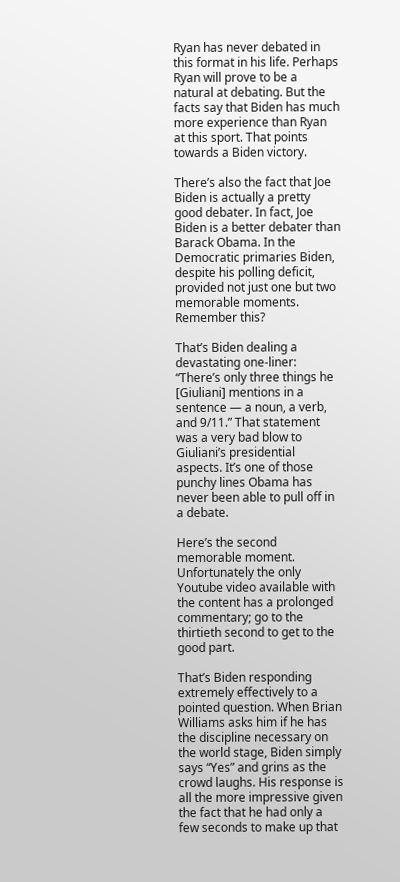Ryan has never debated in this format in his life. Perhaps Ryan will prove to be a natural at debating. But the facts say that Biden has much more experience than Ryan at this sport. That points towards a Biden victory.

There’s also the fact that Joe Biden is actually a pretty good debater. In fact, Joe Biden is a better debater than Barack Obama. In the Democratic primaries Biden, despite his polling deficit, provided not just one but two memorable moments. Remember this?

That’s Biden dealing a devastating one-liner: “There’s only three things he [Giuliani] mentions in a sentence — a noun, a verb, and 9/11.” That statement was a very bad blow to Giuliani’s presidential aspects. It’s one of those punchy lines Obama has never been able to pull off in a debate.

Here’s the second memorable moment. Unfortunately the only Youtube video available with the content has a prolonged commentary; go to the thirtieth second to get to the good part.

That’s Biden responding extremely effectively to a pointed question. When Brian Williams asks him if he has the discipline necessary on the world stage, Biden simply says “Yes” and grins as the crowd laughs. His response is all the more impressive given the fact that he had only a few seconds to make up that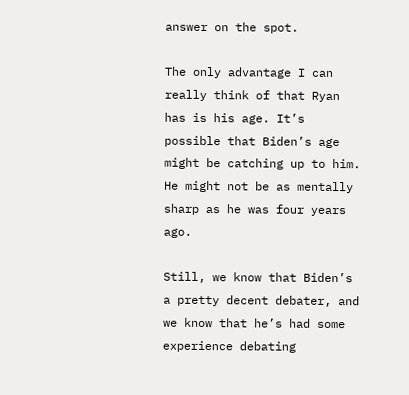answer on the spot.

The only advantage I can really think of that Ryan has is his age. It’s possible that Biden’s age might be catching up to him. He might not be as mentally sharp as he was four years ago.

Still, we know that Biden’s a pretty decent debater, and we know that he’s had some experience debating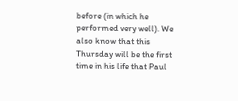before (in which he performed very well). We also know that this Thursday will be the first time in his life that Paul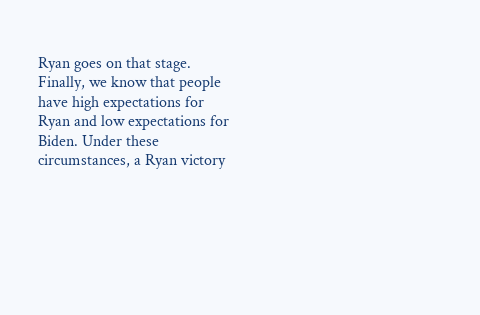Ryan goes on that stage. Finally, we know that people have high expectations for Ryan and low expectations for Biden. Under these circumstances, a Ryan victory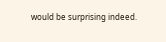would be surprising indeed.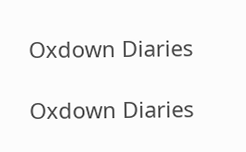Oxdown Diaries

Oxdown Diaries